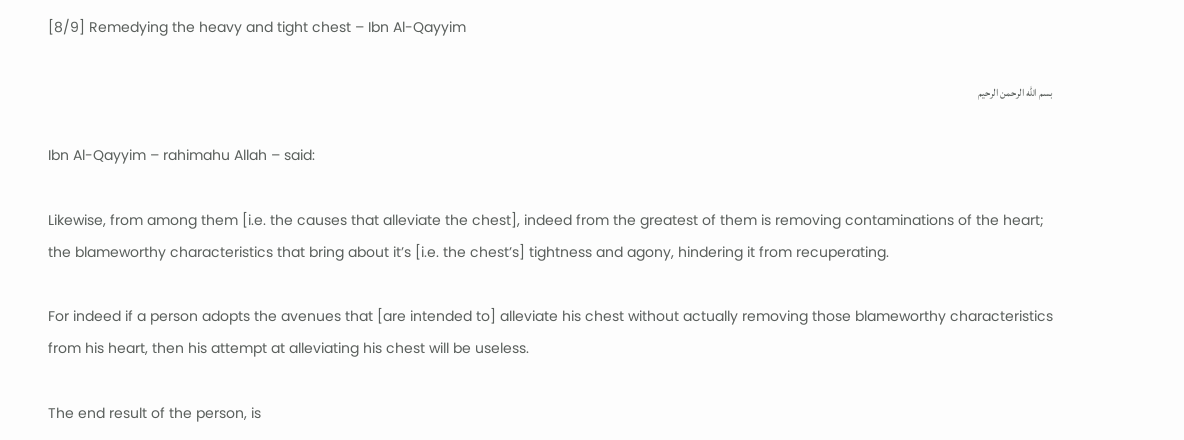[8/9] Remedying the heavy and tight chest – Ibn Al-Qayyim

بسم الله الرحمن الرحيم

Ibn Al-Qayyim – rahimahu Allah – said:

Likewise, from among them [i.e. the causes that alleviate the chest], indeed from the greatest of them is removing contaminations of the heart; the blameworthy characteristics that bring about it’s [i.e. the chest’s] tightness and agony, hindering it from recuperating.

For indeed if a person adopts the avenues that [are intended to] alleviate his chest without actually removing those blameworthy characteristics from his heart, then his attempt at alleviating his chest will be useless.

The end result of the person, is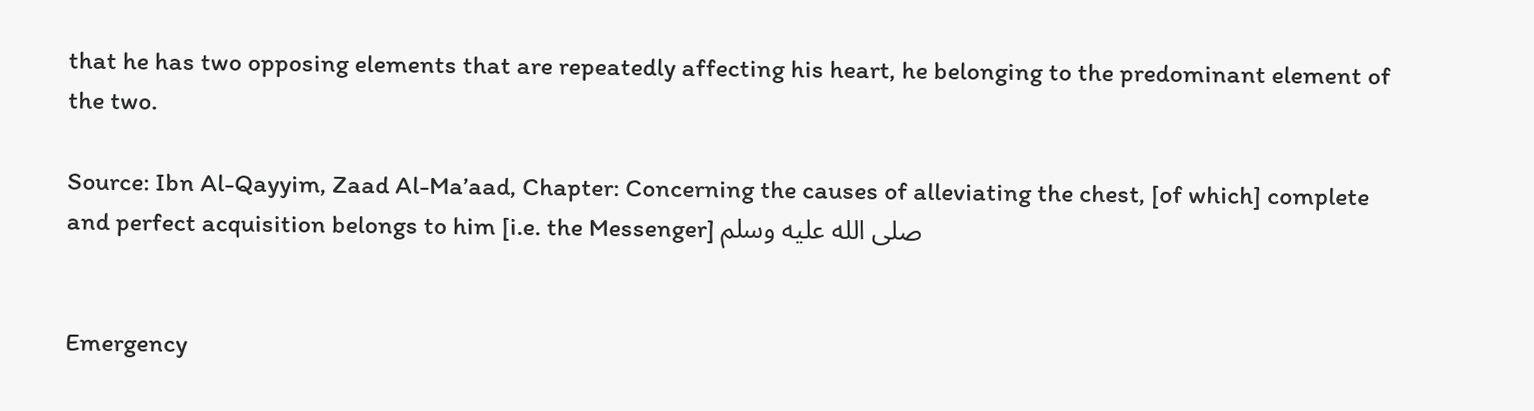that he has two opposing elements that are repeatedly affecting his heart, he belonging to the predominant element of the two.

Source: Ibn Al-Qayyim, Zaad Al-Ma’aad, Chapter: Concerning the causes of alleviating the chest, [of which] complete and perfect acquisition belongs to him [i.e. the Messenger] صلى الله عليه وسلم


Emergency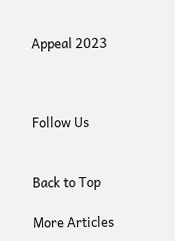Appeal 2023



Follow Us


Back to Top

More Articles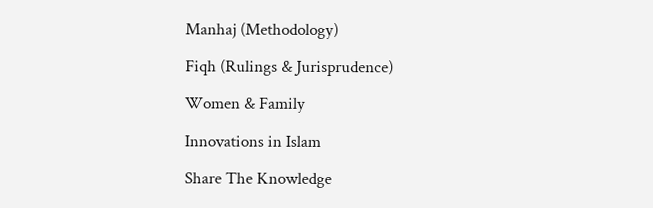Manhaj (Methodology)

Fiqh (Rulings & Jurisprudence)

Women & Family

Innovations in Islam

Share The Knowledge